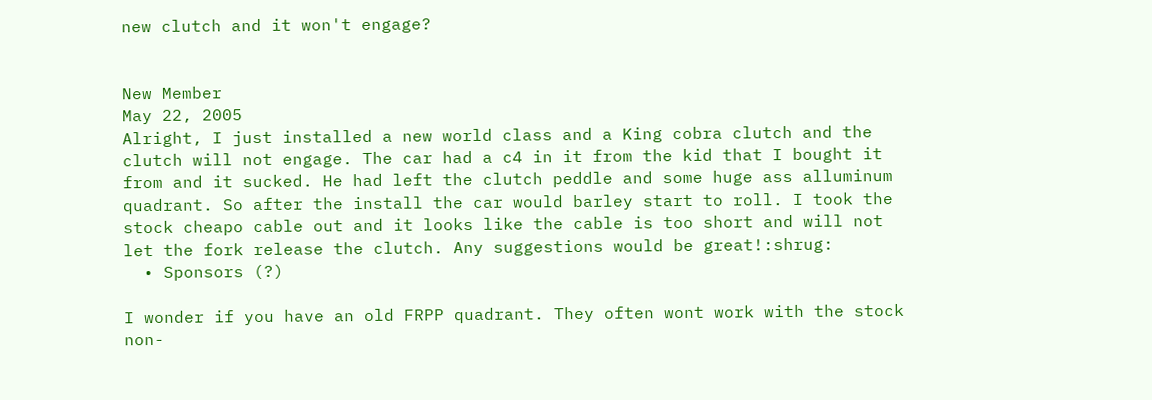new clutch and it won't engage?


New Member
May 22, 2005
Alright, I just installed a new world class and a King cobra clutch and the clutch will not engage. The car had a c4 in it from the kid that I bought it from and it sucked. He had left the clutch peddle and some huge ass alluminum quadrant. So after the install the car would barley start to roll. I took the stock cheapo cable out and it looks like the cable is too short and will not let the fork release the clutch. Any suggestions would be great!:shrug:
  • Sponsors (?)

I wonder if you have an old FRPP quadrant. They often wont work with the stock non-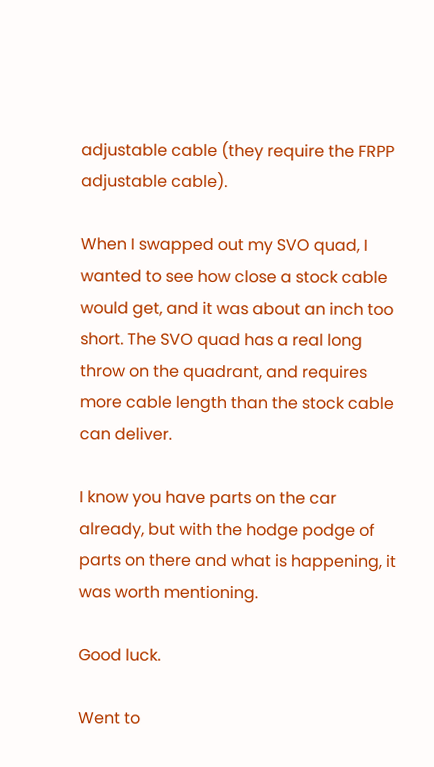adjustable cable (they require the FRPP adjustable cable).

When I swapped out my SVO quad, I wanted to see how close a stock cable would get, and it was about an inch too short. The SVO quad has a real long throw on the quadrant, and requires more cable length than the stock cable can deliver.

I know you have parts on the car already, but with the hodge podge of parts on there and what is happening, it was worth mentioning.

Good luck.

Went to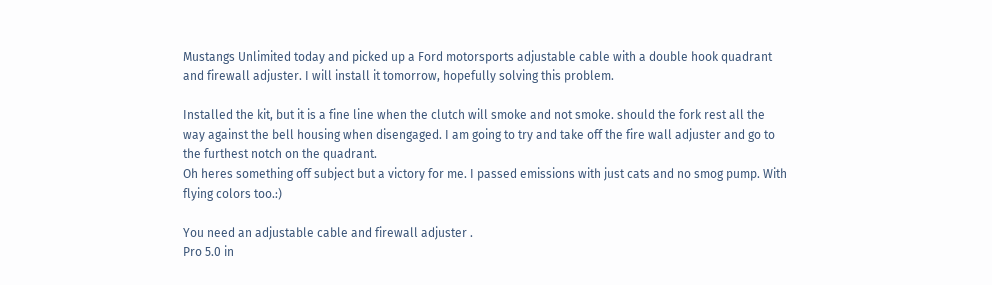Mustangs Unlimited today and picked up a Ford motorsports adjustable cable with a double hook quadrant and firewall adjuster. I will install it tomorrow, hopefully solving this problem.

Installed the kit, but it is a fine line when the clutch will smoke and not smoke. should the fork rest all the way against the bell housing when disengaged. I am going to try and take off the fire wall adjuster and go to the furthest notch on the quadrant.
Oh heres something off subject but a victory for me. I passed emissions with just cats and no smog pump. With flying colors too.:)

You need an adjustable cable and firewall adjuster .
Pro 5.0 in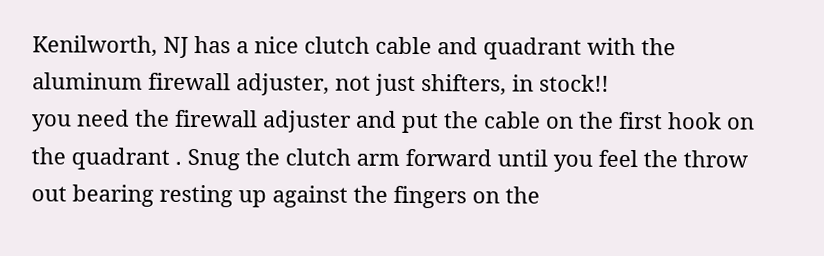Kenilworth, NJ has a nice clutch cable and quadrant with the aluminum firewall adjuster, not just shifters, in stock!!
you need the firewall adjuster and put the cable on the first hook on the quadrant . Snug the clutch arm forward until you feel the throw out bearing resting up against the fingers on the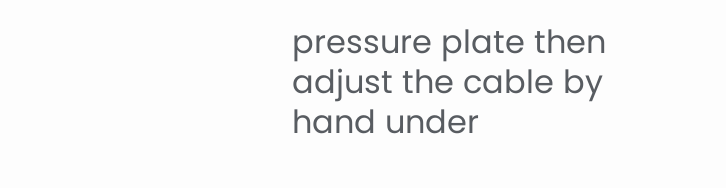pressure plate then adjust the cable by hand under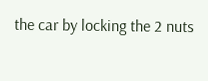the car by locking the 2 nuts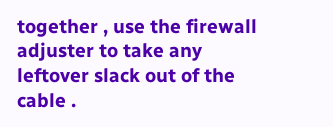together , use the firewall adjuster to take any leftover slack out of the cable .